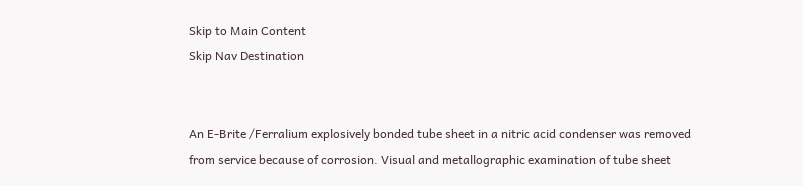Skip to Main Content
Skip Nav Destination


An E-Brite /Ferralium explosively bonded tube sheet in a nitric acid condenser was removed from service because of corrosion. Visual and metallographic examination of tube sheet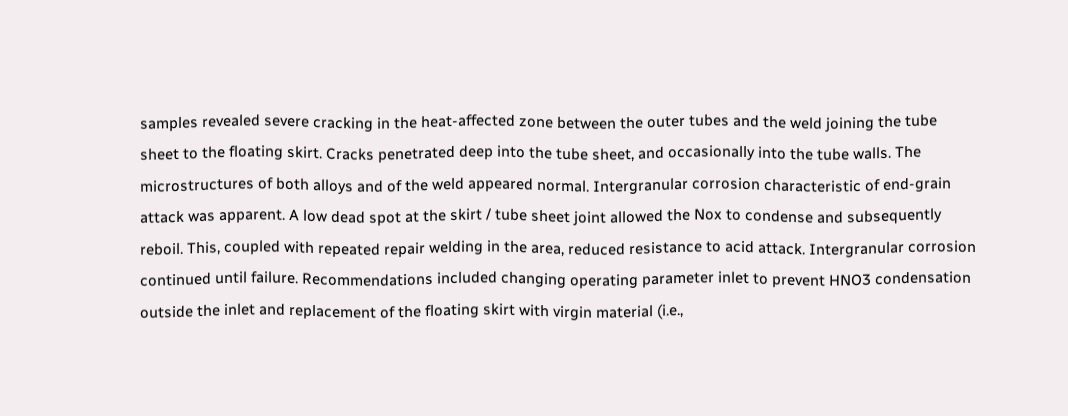samples revealed severe cracking in the heat-affected zone between the outer tubes and the weld joining the tube sheet to the floating skirt. Cracks penetrated deep into the tube sheet, and occasionally into the tube walls. The microstructures of both alloys and of the weld appeared normal. Intergranular corrosion characteristic of end-grain attack was apparent. A low dead spot at the skirt / tube sheet joint allowed the Nox to condense and subsequently reboil. This, coupled with repeated repair welding in the area, reduced resistance to acid attack. Intergranular corrosion continued until failure. Recommendations included changing operating parameter inlet to prevent HNO3 condensation outside the inlet and replacement of the floating skirt with virgin material (i.e.,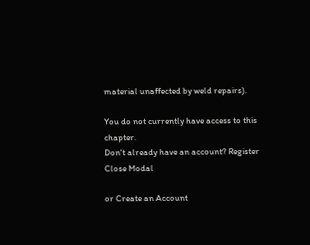material unaffected by weld repairs).

You do not currently have access to this chapter.
Don't already have an account? Register
Close Modal

or Create an Account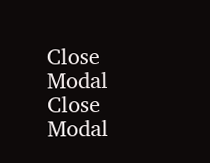Close Modal
Close Modal